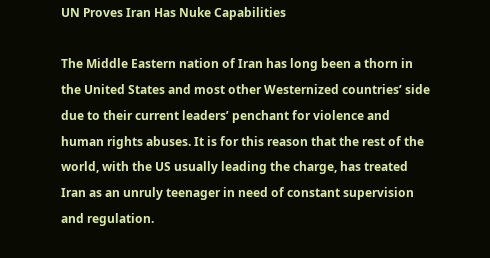UN Proves Iran Has Nuke Capabilities

The Middle Eastern nation of Iran has long been a thorn in the United States and most other Westernized countries’ side due to their current leaders’ penchant for violence and human rights abuses. It is for this reason that the rest of the world, with the US usually leading the charge, has treated Iran as an unruly teenager in need of constant supervision and regulation.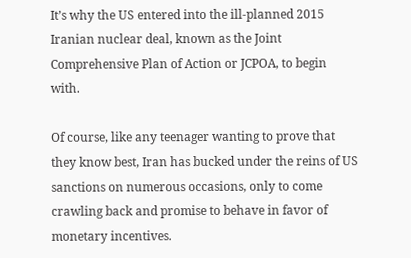It’s why the US entered into the ill-planned 2015 Iranian nuclear deal, known as the Joint Comprehensive Plan of Action or JCPOA, to begin with.

Of course, like any teenager wanting to prove that they know best, Iran has bucked under the reins of US sanctions on numerous occasions, only to come crawling back and promise to behave in favor of monetary incentives.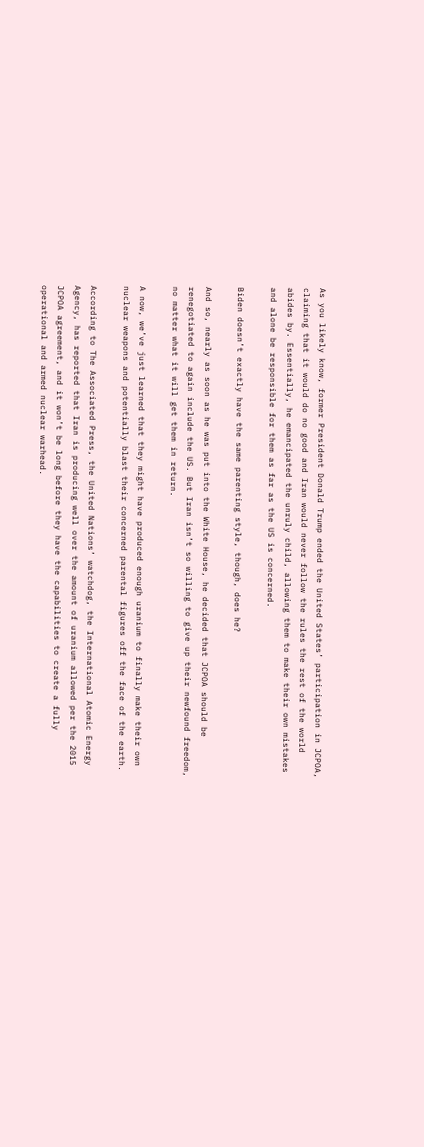As you likely know, former President Donald Trump ended the United States’ participation in JCPOA, claiming that it would do no good and Iran would never follow the rules the rest of the world abides by. Essentially, he emancipated the unruly child, allowing them to make their own mistakes and alone be responsible for them as far as the US is concerned.

Biden doesn’t exactly have the same parenting style, though, does he?

And so, nearly as soon as he was put into the White House, he decided that JCPOA should be renegotiated to again include the US. But Iran isn’t so willing to give up their newfound freedom, no matter what it will get them in return.

A now, we’ve just learned that they might have produced enough uranium to finally make their own nuclear weapons and potentially blast their concerned parental figures off the face of the earth.

According to The Associated Press, the United Nations’ watchdog, the International Atomic Energy Agency, has reported that Iran is producing well over the amount of uranium allowed per the 2015 JCPOA agreement, and it won’t be long before they have the capabilities to create a fully operational and armed nuclear warhead.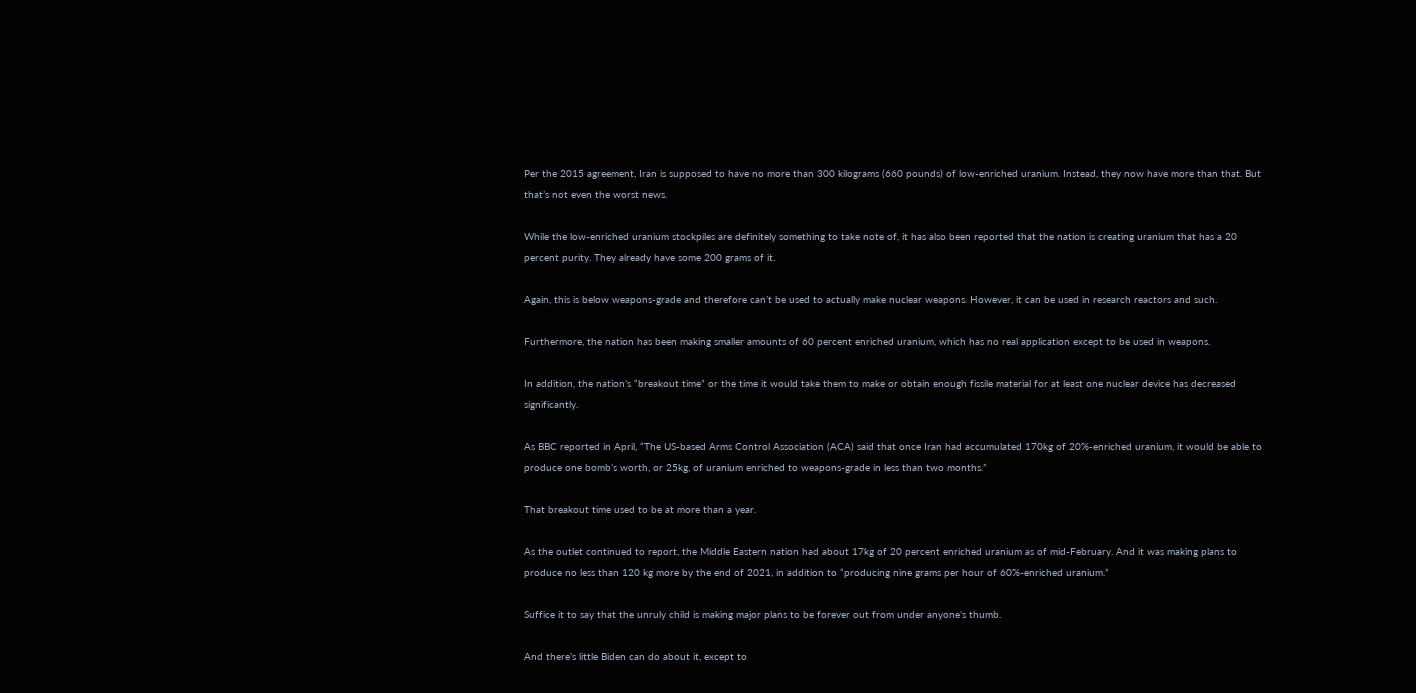Per the 2015 agreement, Iran is supposed to have no more than 300 kilograms (660 pounds) of low-enriched uranium. Instead, they now have more than that. But that’s not even the worst news.

While the low-enriched uranium stockpiles are definitely something to take note of, it has also been reported that the nation is creating uranium that has a 20 percent purity. They already have some 200 grams of it.

Again, this is below weapons-grade and therefore can’t be used to actually make nuclear weapons. However, it can be used in research reactors and such.

Furthermore, the nation has been making smaller amounts of 60 percent enriched uranium, which has no real application except to be used in weapons.

In addition, the nation’s “breakout time” or the time it would take them to make or obtain enough fissile material for at least one nuclear device has decreased significantly.

As BBC reported in April, “The US-based Arms Control Association (ACA) said that once Iran had accumulated 170kg of 20%-enriched uranium, it would be able to produce one bomb’s worth, or 25kg, of uranium enriched to weapons-grade in less than two months.”

That breakout time used to be at more than a year.

As the outlet continued to report, the Middle Eastern nation had about 17kg of 20 percent enriched uranium as of mid-February. And it was making plans to produce no less than 120 kg more by the end of 2021, in addition to “producing nine grams per hour of 60%-enriched uranium.”

Suffice it to say that the unruly child is making major plans to be forever out from under anyone’s thumb.

And there’s little Biden can do about it, except to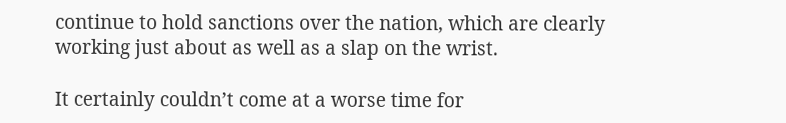continue to hold sanctions over the nation, which are clearly working just about as well as a slap on the wrist.

It certainly couldn’t come at a worse time for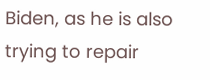Biden, as he is also trying to repair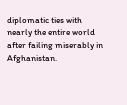diplomatic ties with nearly the entire world after failing miserably in Afghanistan.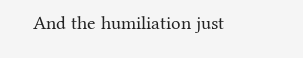And the humiliation just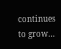continues to grow…